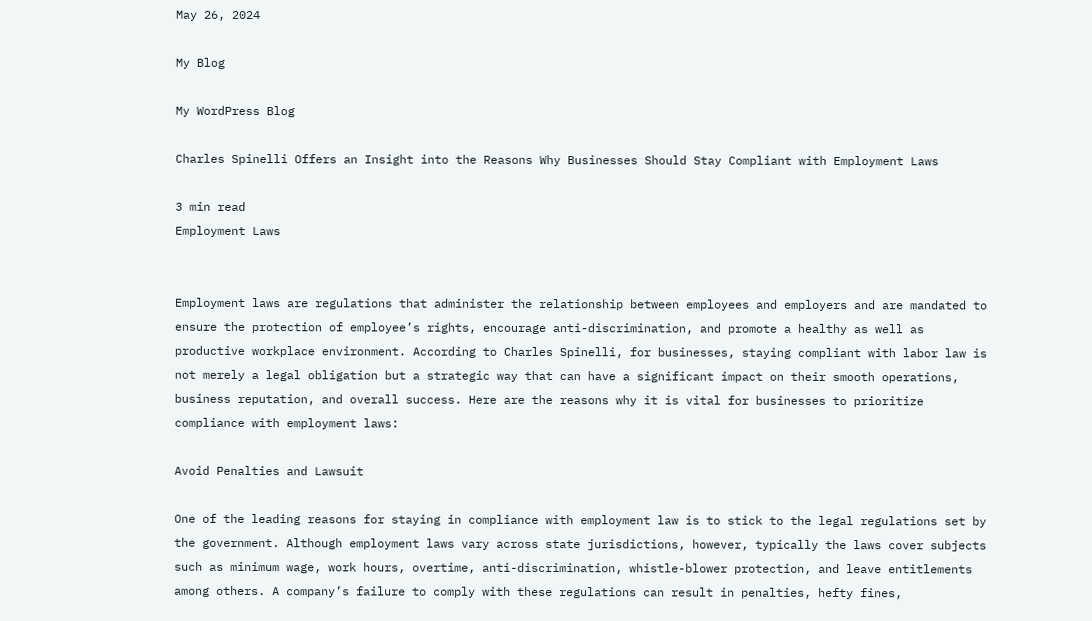May 26, 2024

My Blog

My WordPress Blog

Charles Spinelli Offers an Insight into the Reasons Why Businesses Should Stay Compliant with Employment Laws

3 min read
Employment Laws


Employment laws are regulations that administer the relationship between employees and employers and are mandated to ensure the protection of employee’s rights, encourage anti-discrimination, and promote a healthy as well as productive workplace environment. According to Charles Spinelli, for businesses, staying compliant with labor law is not merely a legal obligation but a strategic way that can have a significant impact on their smooth operations, business reputation, and overall success. Here are the reasons why it is vital for businesses to prioritize compliance with employment laws:

Avoid Penalties and Lawsuit

One of the leading reasons for staying in compliance with employment law is to stick to the legal regulations set by the government. Although employment laws vary across state jurisdictions, however, typically the laws cover subjects such as minimum wage, work hours, overtime, anti-discrimination, whistle-blower protection, and leave entitlements among others. A company’s failure to comply with these regulations can result in penalties, hefty fines,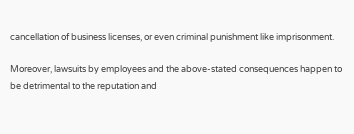cancellation of business licenses, or even criminal punishment like imprisonment.

Moreover, lawsuits by employees and the above-stated consequences happen to be detrimental to the reputation and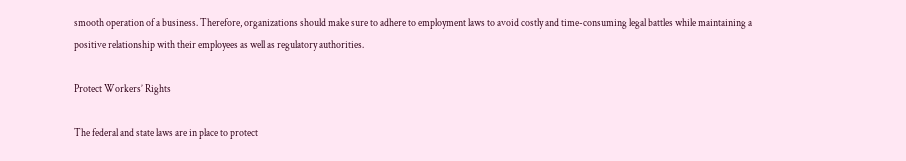smooth operation of a business. Therefore, organizations should make sure to adhere to employment laws to avoid costly and time-consuming legal battles while maintaining a positive relationship with their employees as well as regulatory authorities.

Protect Workers’ Rights

The federal and state laws are in place to protect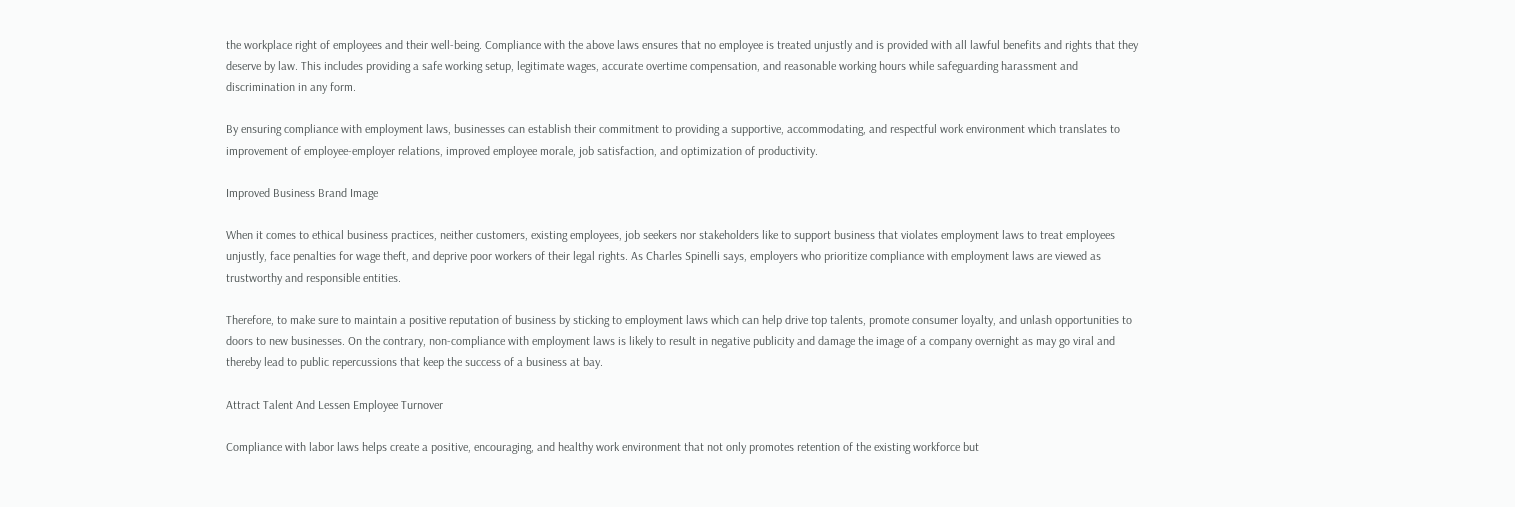the workplace right of employees and their well-being. Compliance with the above laws ensures that no employee is treated unjustly and is provided with all lawful benefits and rights that they deserve by law. This includes providing a safe working setup, legitimate wages, accurate overtime compensation, and reasonable working hours while safeguarding harassment and discrimination in any form.

By ensuring compliance with employment laws, businesses can establish their commitment to providing a supportive, accommodating, and respectful work environment which translates to improvement of employee-employer relations, improved employee morale, job satisfaction, and optimization of productivity.

Improved Business Brand Image

When it comes to ethical business practices, neither customers, existing employees, job seekers nor stakeholders like to support business that violates employment laws to treat employees unjustly, face penalties for wage theft, and deprive poor workers of their legal rights. As Charles Spinelli says, employers who prioritize compliance with employment laws are viewed as trustworthy and responsible entities.

Therefore, to make sure to maintain a positive reputation of business by sticking to employment laws which can help drive top talents, promote consumer loyalty, and unlash opportunities to doors to new businesses. On the contrary, non-compliance with employment laws is likely to result in negative publicity and damage the image of a company overnight as may go viral and thereby lead to public repercussions that keep the success of a business at bay.

Attract Talent And Lessen Employee Turnover

Compliance with labor laws helps create a positive, encouraging, and healthy work environment that not only promotes retention of the existing workforce but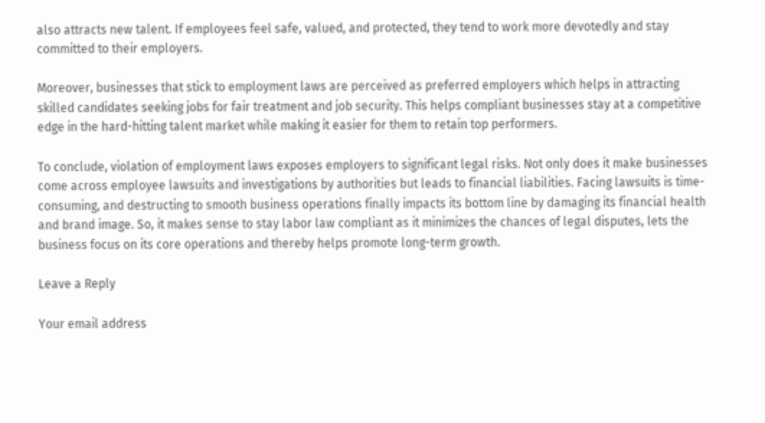also attracts new talent. If employees feel safe, valued, and protected, they tend to work more devotedly and stay committed to their employers.

Moreover, businesses that stick to employment laws are perceived as preferred employers which helps in attracting skilled candidates seeking jobs for fair treatment and job security. This helps compliant businesses stay at a competitive edge in the hard-hitting talent market while making it easier for them to retain top performers.

To conclude, violation of employment laws exposes employers to significant legal risks. Not only does it make businesses come across employee lawsuits and investigations by authorities but leads to financial liabilities. Facing lawsuits is time-consuming, and destructing to smooth business operations finally impacts its bottom line by damaging its financial health and brand image. So, it makes sense to stay labor law compliant as it minimizes the chances of legal disputes, lets the business focus on its core operations and thereby helps promote long-term growth.

Leave a Reply

Your email address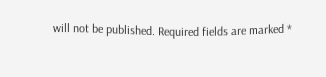will not be published. Required fields are marked *